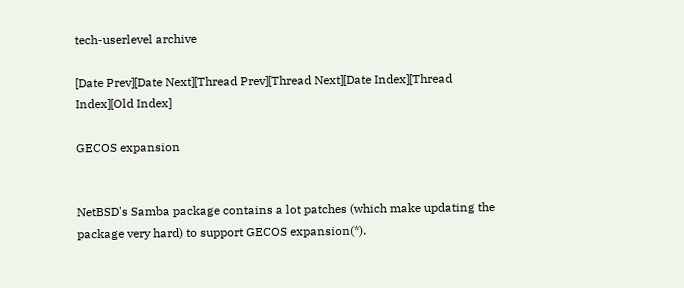tech-userlevel archive

[Date Prev][Date Next][Thread Prev][Thread Next][Date Index][Thread Index][Old Index]

GECOS expansion


NetBSD's Samba package contains a lot patches (which make updating the
package very hard) to support GECOS expansion(*).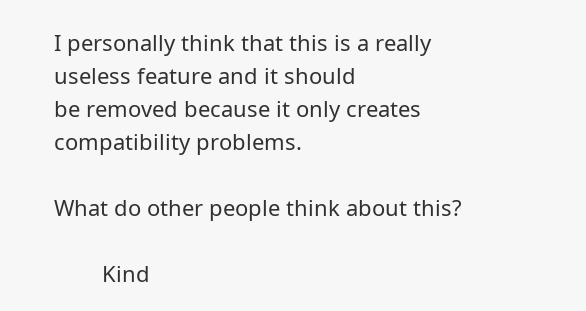I personally think that this is a really useless feature and it should
be removed because it only creates compatibility problems.

What do other people think about this?

        Kind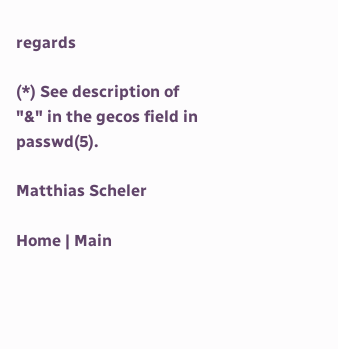regards

(*) See description of "&" in the gecos field in passwd(5).

Matthias Scheler

Home | Main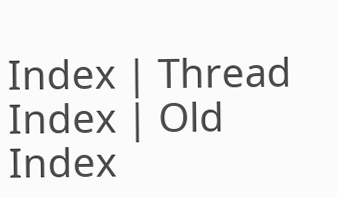Index | Thread Index | Old Index